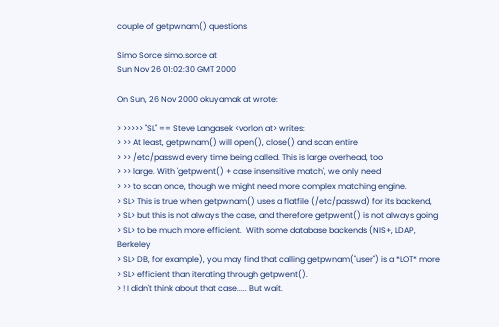couple of getpwnam() questions

Simo Sorce simo.sorce at
Sun Nov 26 01:02:30 GMT 2000

On Sun, 26 Nov 2000 okuyamak at wrote:

> >>>>> "SL" == Steve Langasek <vorlon at> writes:
> >> At least, getpwnam() will open(), close() and scan entire
> >> /etc/passwd every time being called. This is large overhead, too
> >> large. With 'getpwent() + case insensitive match', we only need
> >> to scan once, though we might need more complex matching engine.
> SL> This is true when getpwnam() uses a flatfile (/etc/passwd) for its backend,
> SL> but this is not always the case, and therefore getpwent() is not always going
> SL> to be much more efficient.  With some database backends (NIS+, LDAP, Berkeley
> SL> DB, for example), you may find that calling getpwnam("user") is a *LOT* more
> SL> efficient than iterating through getpwent().
> ! I didn't think about that case..... But wait.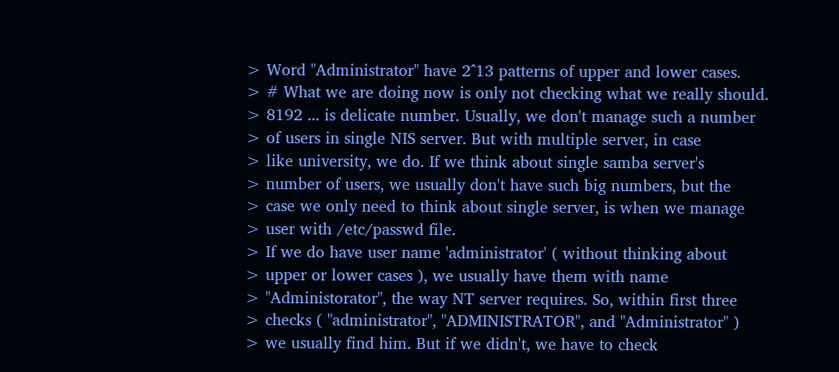> Word "Administrator" have 2^13 patterns of upper and lower cases.
> # What we are doing now is only not checking what we really should.
> 8192 ... is delicate number. Usually, we don't manage such a number
> of users in single NIS server. But with multiple server, in case
> like university, we do. If we think about single samba server's
> number of users, we usually don't have such big numbers, but the
> case we only need to think about single server, is when we manage
> user with /etc/passwd file.
> If we do have user name 'administrator' ( without thinking about
> upper or lower cases ), we usually have them with name
> "Administorator", the way NT server requires. So, within first three
> checks ( "administrator", "ADMINISTRATOR", and "Administrator" )
> we usually find him. But if we didn't, we have to check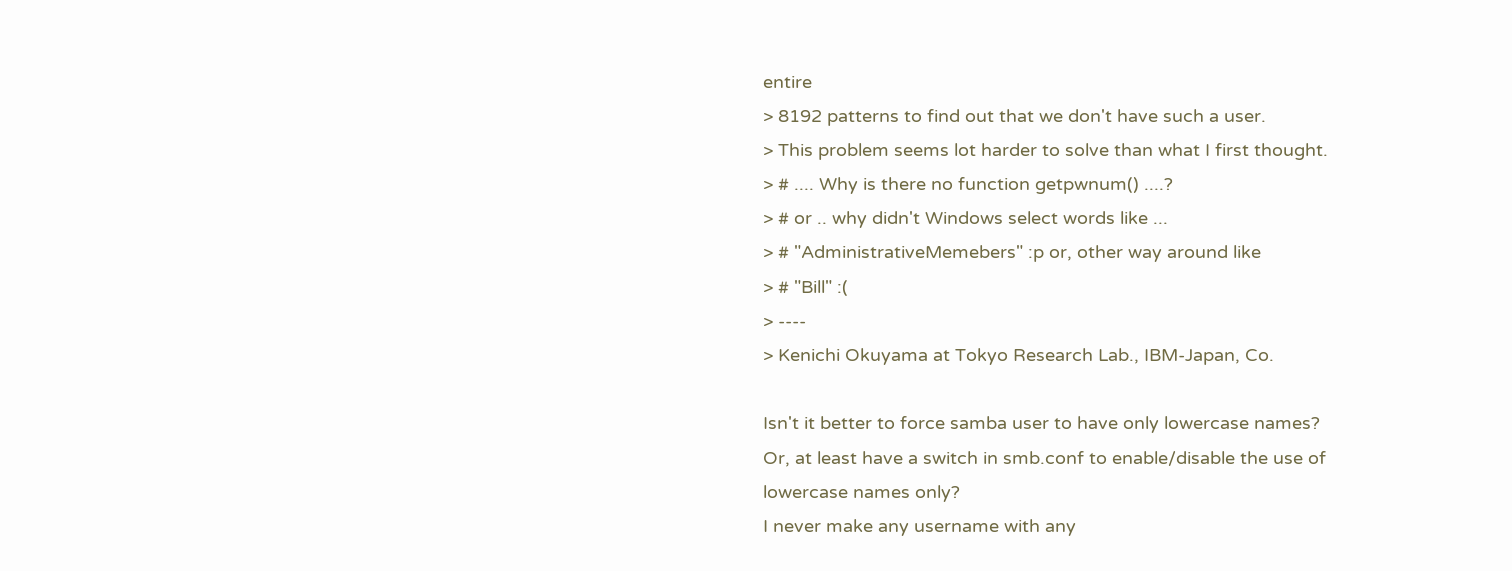entire
> 8192 patterns to find out that we don't have such a user.
> This problem seems lot harder to solve than what I first thought.
> # .... Why is there no function getpwnum() ....?
> # or .. why didn't Windows select words like ...
> # "AdministrativeMemebers" :p or, other way around like
> # "Bill" :(
> ----
> Kenichi Okuyama at Tokyo Research Lab., IBM-Japan, Co.

Isn't it better to force samba user to have only lowercase names?
Or, at least have a switch in smb.conf to enable/disable the use of
lowercase names only?
I never make any username with any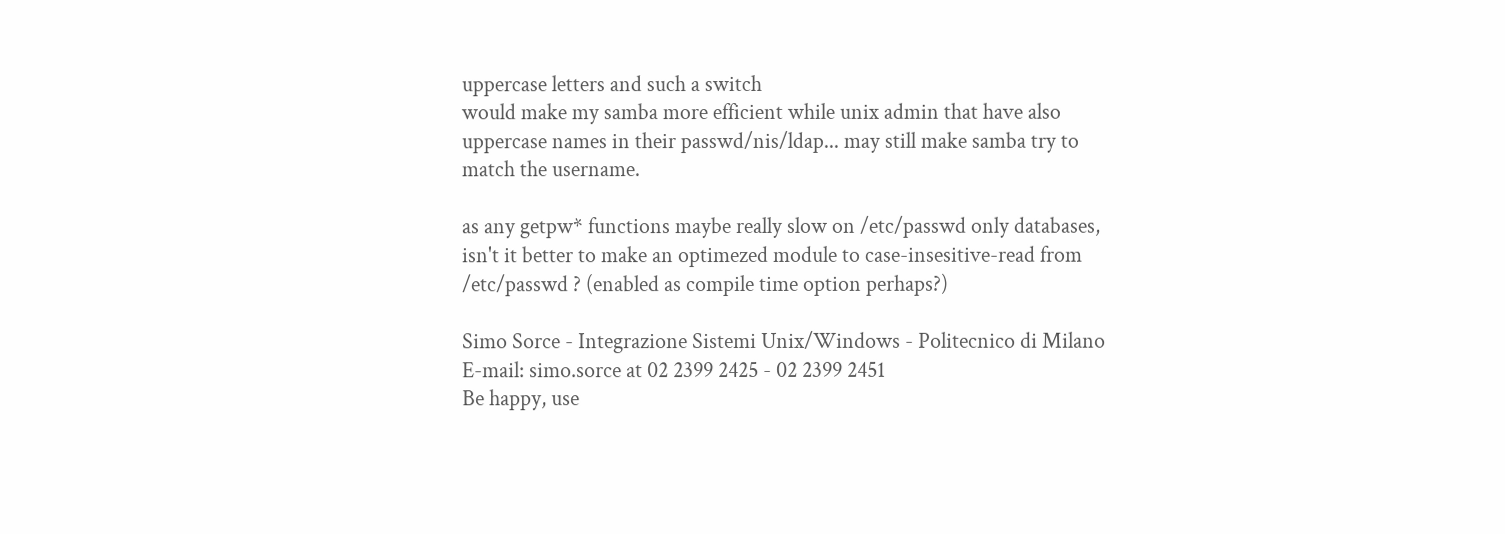uppercase letters and such a switch
would make my samba more efficient while unix admin that have also
uppercase names in their passwd/nis/ldap... may still make samba try to
match the username.

as any getpw* functions maybe really slow on /etc/passwd only databases,
isn't it better to make an optimezed module to case-insesitive-read from
/etc/passwd ? (enabled as compile time option perhaps?)

Simo Sorce - Integrazione Sistemi Unix/Windows - Politecnico di Milano
E-mail: simo.sorce at 02 2399 2425 - 02 2399 2451
Be happy, use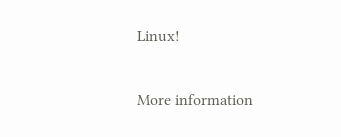Linux!

More information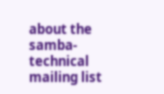about the samba-technical mailing list